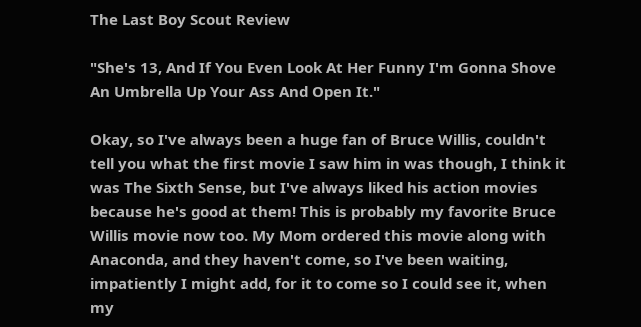The Last Boy Scout Review

"She's 13, And If You Even Look At Her Funny I'm Gonna Shove An Umbrella Up Your Ass And Open It."

Okay, so I've always been a huge fan of Bruce Willis, couldn't tell you what the first movie I saw him in was though, I think it was The Sixth Sense, but I've always liked his action movies because he's good at them! This is probably my favorite Bruce Willis movie now too. My Mom ordered this movie along with Anaconda, and they haven't come, so I've been waiting, impatiently I might add, for it to come so I could see it, when my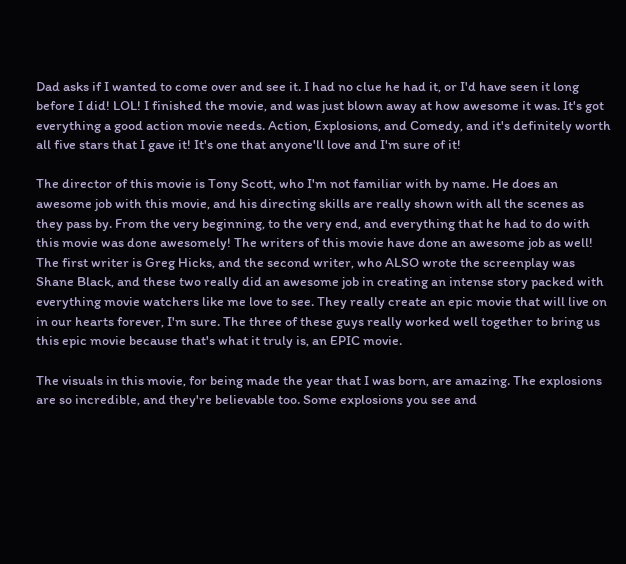Dad asks if I wanted to come over and see it. I had no clue he had it, or I'd have seen it long before I did! LOL! I finished the movie, and was just blown away at how awesome it was. It's got everything a good action movie needs. Action, Explosions, and Comedy, and it's definitely worth all five stars that I gave it! It's one that anyone'll love and I'm sure of it!

The director of this movie is Tony Scott, who I'm not familiar with by name. He does an awesome job with this movie, and his directing skills are really shown with all the scenes as they pass by. From the very beginning, to the very end, and everything that he had to do with this movie was done awesomely! The writers of this movie have done an awesome job as well! The first writer is Greg Hicks, and the second writer, who ALSO wrote the screenplay was Shane Black, and these two really did an awesome job in creating an intense story packed with everything movie watchers like me love to see. They really create an epic movie that will live on in our hearts forever, I'm sure. The three of these guys really worked well together to bring us this epic movie because that's what it truly is, an EPIC movie.

The visuals in this movie, for being made the year that I was born, are amazing. The explosions are so incredible, and they're believable too. Some explosions you see and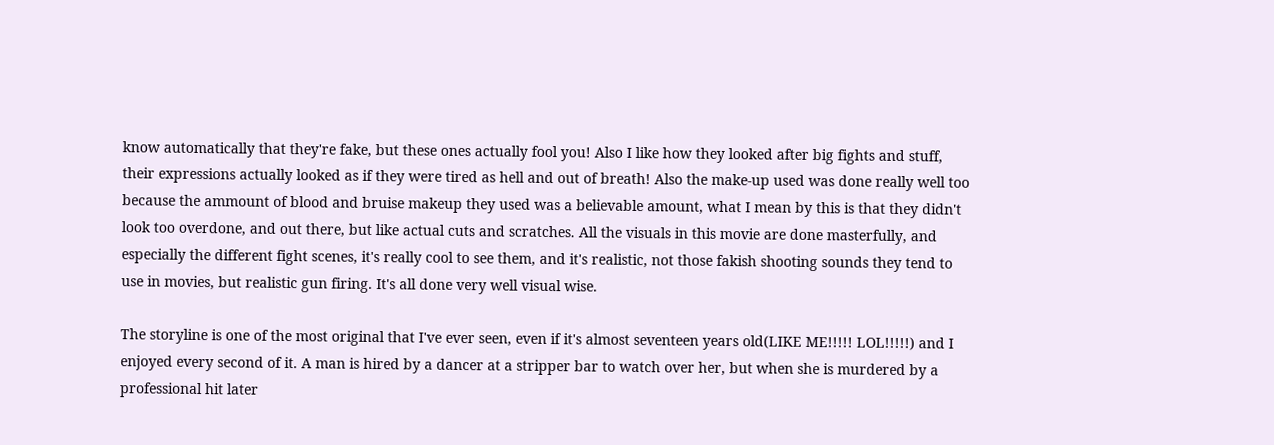know automatically that they're fake, but these ones actually fool you! Also I like how they looked after big fights and stuff, their expressions actually looked as if they were tired as hell and out of breath! Also the make-up used was done really well too because the ammount of blood and bruise makeup they used was a believable amount, what I mean by this is that they didn't look too overdone, and out there, but like actual cuts and scratches. All the visuals in this movie are done masterfully, and especially the different fight scenes, it's really cool to see them, and it's realistic, not those fakish shooting sounds they tend to use in movies, but realistic gun firing. It's all done very well visual wise.

The storyline is one of the most original that I've ever seen, even if it's almost seventeen years old(LIKE ME!!!!! LOL!!!!!) and I enjoyed every second of it. A man is hired by a dancer at a stripper bar to watch over her, but when she is murdered by a professional hit later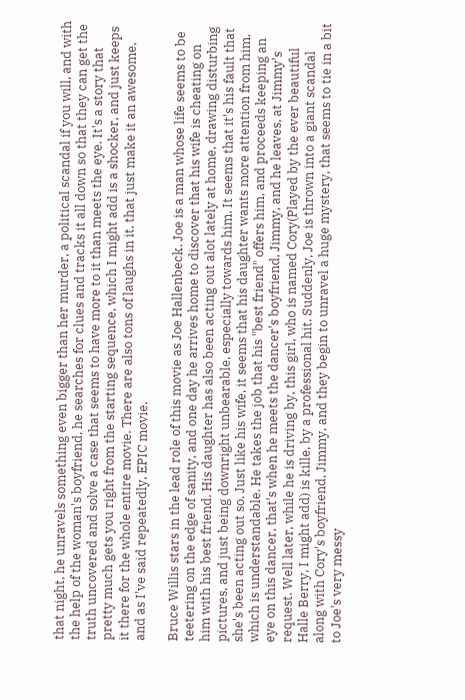that night, he unravels something even bigger than her murder, a political scandal if you will, and with the help of the woman's boyfriend, he searches for clues and tracks it all down so that they can get the truth uncovered and solve a case that seems to have more to it than meets the eye. It's a story that pretty much gets you right from the starting sequence, which I might add is a shocker, and just keeps it there for the whole entire movie. There are also tons of laughs in it, that just make it an awesome, and as I've said repeatedly, EPIC movie.

Bruce Willis stars in the lead role of this movie as Joe Hallenbeck. Joe is a man whose life seems to be teetering on the edge of sanity, and one day he arrives home to discover that his wife is cheating on him with his best friend. His daughter has also been acting out alot lately at home, drawing disturbing pictures, and just being downright unbearable, especially towards him. It seems that it's his fault that she's been acting out so. Just like his wife, it seems that his daughter wants more attention from him, which is understandable. He takes the job that his "best friend" offers him, and proceeds keeping an eye on this dancer, that's when he meets the dancer's boyfriend, Jimmy, and he leaves, at Jimmy's request. Well later, while he is driving by, this girl, who is named Cory(Played by the ever beautiful Halle Berry, I might add) is kille, by a professional hit. Suddenly, Joe is thrown into a giant scandal along with Cory's boyfriend, Jimmy, and they begin to unravel a huge mystery, that seems to tie in a bit to Joe's very messy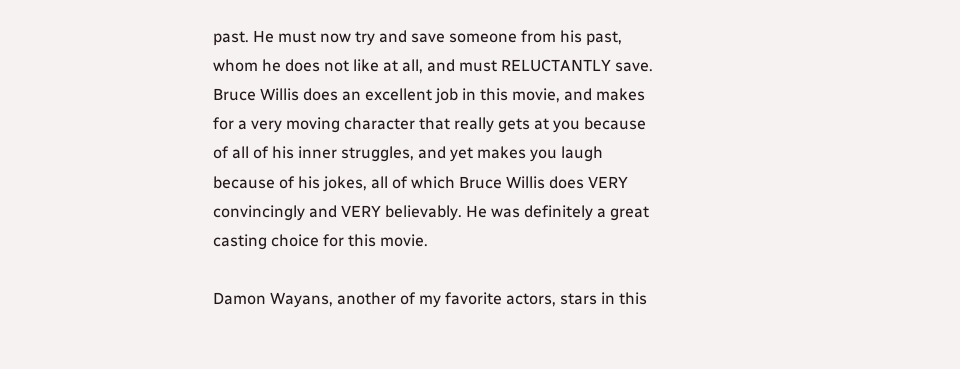past. He must now try and save someone from his past, whom he does not like at all, and must RELUCTANTLY save. Bruce Willis does an excellent job in this movie, and makes for a very moving character that really gets at you because of all of his inner struggles, and yet makes you laugh because of his jokes, all of which Bruce Willis does VERY convincingly and VERY believably. He was definitely a great casting choice for this movie.

Damon Wayans, another of my favorite actors, stars in this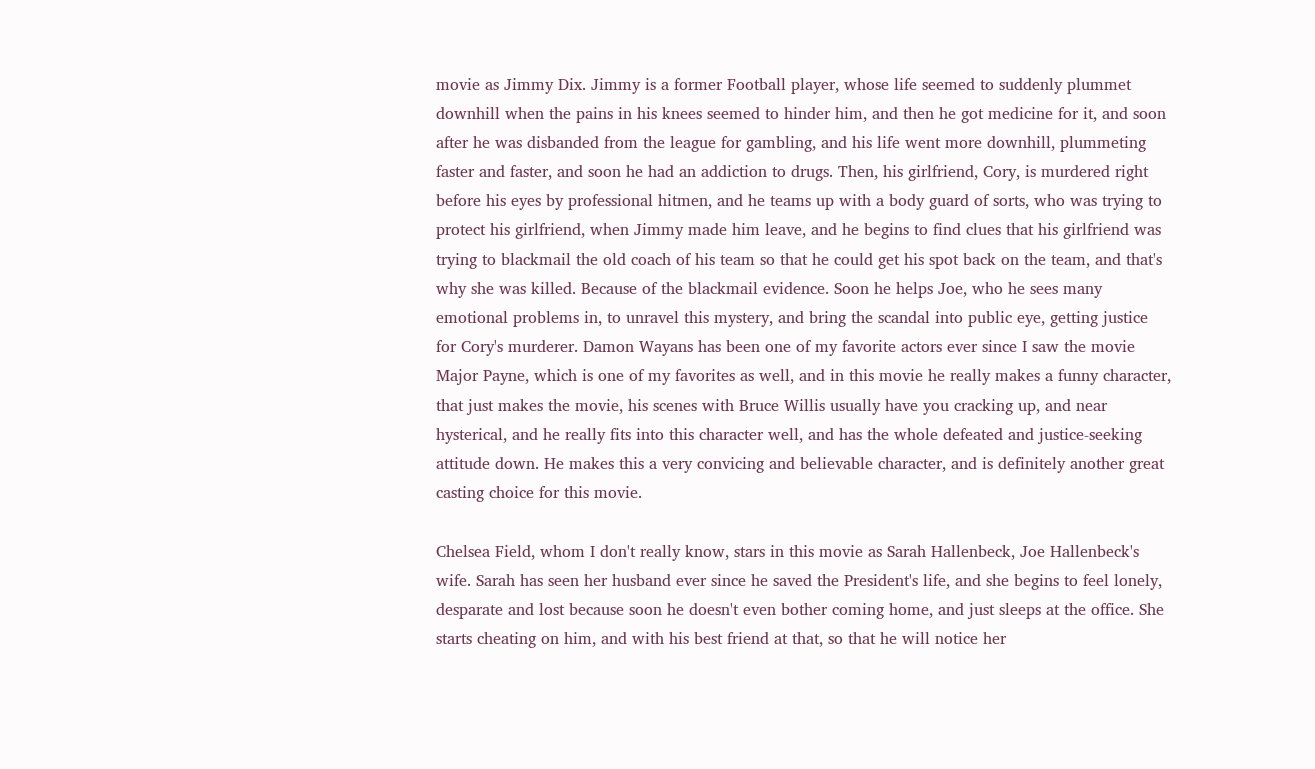movie as Jimmy Dix. Jimmy is a former Football player, whose life seemed to suddenly plummet downhill when the pains in his knees seemed to hinder him, and then he got medicine for it, and soon after he was disbanded from the league for gambling, and his life went more downhill, plummeting faster and faster, and soon he had an addiction to drugs. Then, his girlfriend, Cory, is murdered right before his eyes by professional hitmen, and he teams up with a body guard of sorts, who was trying to protect his girlfriend, when Jimmy made him leave, and he begins to find clues that his girlfriend was trying to blackmail the old coach of his team so that he could get his spot back on the team, and that's why she was killed. Because of the blackmail evidence. Soon he helps Joe, who he sees many emotional problems in, to unravel this mystery, and bring the scandal into public eye, getting justice for Cory's murderer. Damon Wayans has been one of my favorite actors ever since I saw the movie Major Payne, which is one of my favorites as well, and in this movie he really makes a funny character, that just makes the movie, his scenes with Bruce Willis usually have you cracking up, and near hysterical, and he really fits into this character well, and has the whole defeated and justice-seeking attitude down. He makes this a very convicing and believable character, and is definitely another great casting choice for this movie.

Chelsea Field, whom I don't really know, stars in this movie as Sarah Hallenbeck, Joe Hallenbeck's wife. Sarah has seen her husband ever since he saved the President's life, and she begins to feel lonely, desparate and lost because soon he doesn't even bother coming home, and just sleeps at the office. She starts cheating on him, and with his best friend at that, so that he will notice her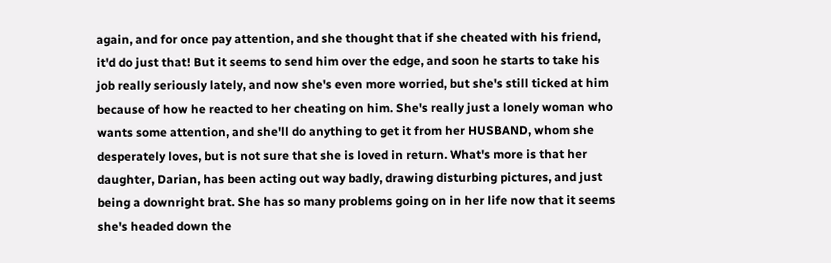again, and for once pay attention, and she thought that if she cheated with his friend, it'd do just that! But it seems to send him over the edge, and soon he starts to take his job really seriously lately, and now she's even more worried, but she's still ticked at him because of how he reacted to her cheating on him. She's really just a lonely woman who wants some attention, and she'll do anything to get it from her HUSBAND, whom she desperately loves, but is not sure that she is loved in return. What's more is that her daughter, Darian, has been acting out way badly, drawing disturbing pictures, and just being a downright brat. She has so many problems going on in her life now that it seems she's headed down the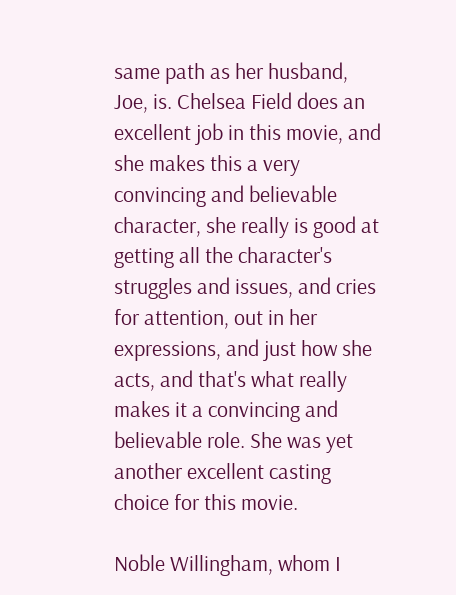same path as her husband, Joe, is. Chelsea Field does an excellent job in this movie, and she makes this a very convincing and believable character, she really is good at getting all the character's struggles and issues, and cries for attention, out in her expressions, and just how she acts, and that's what really makes it a convincing and believable role. She was yet another excellent casting choice for this movie.

Noble Willingham, whom I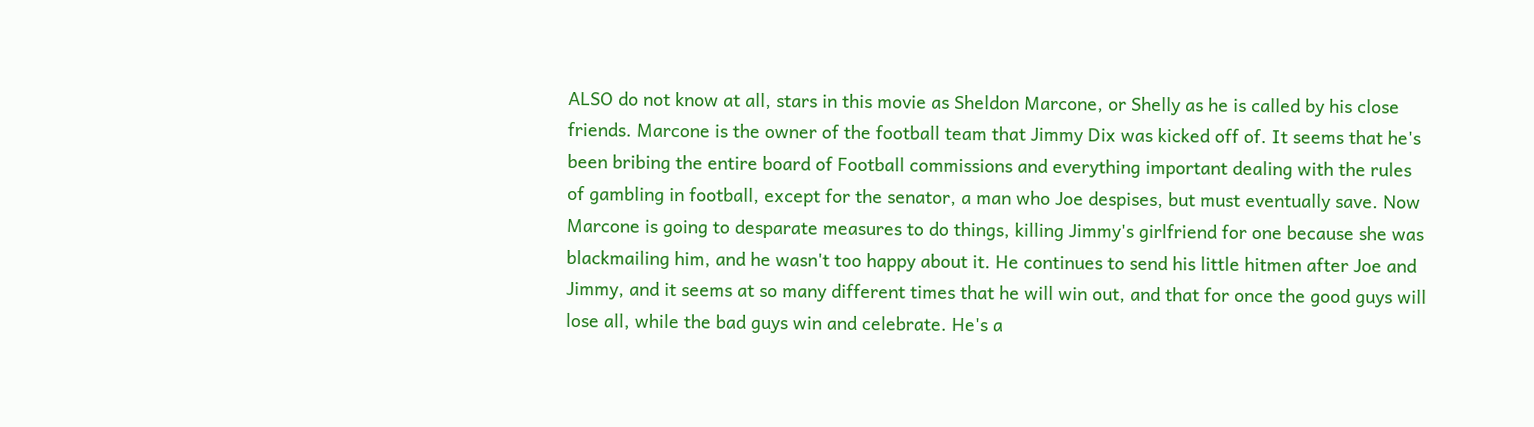ALSO do not know at all, stars in this movie as Sheldon Marcone, or Shelly as he is called by his close friends. Marcone is the owner of the football team that Jimmy Dix was kicked off of. It seems that he's been bribing the entire board of Football commissions and everything important dealing with the rules of gambling in football, except for the senator, a man who Joe despises, but must eventually save. Now Marcone is going to desparate measures to do things, killing Jimmy's girlfriend for one because she was blackmailing him, and he wasn't too happy about it. He continues to send his little hitmen after Joe and Jimmy, and it seems at so many different times that he will win out, and that for once the good guys will lose all, while the bad guys win and celebrate. He's a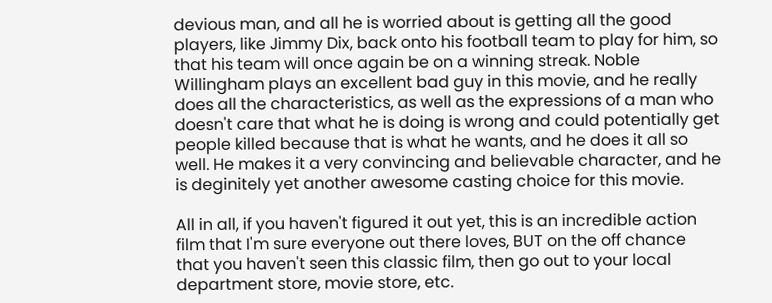devious man, and all he is worried about is getting all the good players, like Jimmy Dix, back onto his football team to play for him, so that his team will once again be on a winning streak. Noble Willingham plays an excellent bad guy in this movie, and he really does all the characteristics, as well as the expressions of a man who doesn't care that what he is doing is wrong and could potentially get people killed because that is what he wants, and he does it all so well. He makes it a very convincing and believable character, and he is deginitely yet another awesome casting choice for this movie.

All in all, if you haven't figured it out yet, this is an incredible action film that I'm sure everyone out there loves, BUT on the off chance that you haven't seen this classic film, then go out to your local department store, movie store, etc.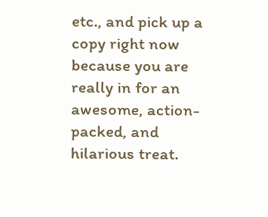etc., and pick up a copy right now because you are really in for an awesome, action-packed, and hilarious treat.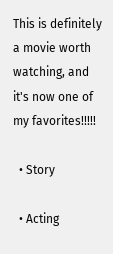This is definitely a movie worth watching, and it's now one of my favorites!!!!!

  • Story

  • Acting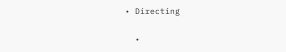• Directing

  •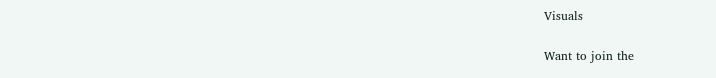Visuals

Want to join the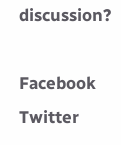discussion?

Facebook Twitter